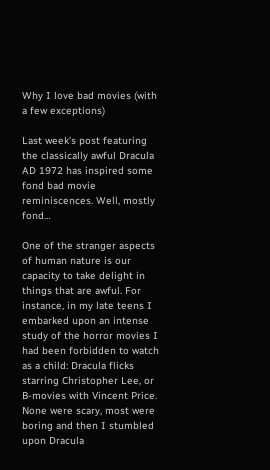Why I love bad movies (with a few exceptions)

Last week’s post featuring the classically awful Dracula AD 1972 has inspired some fond bad movie reminiscences. Well, mostly fond…

One of the stranger aspects of human nature is our capacity to take delight in things that are awful. For instance, in my late teens I embarked upon an intense study of the horror movies I had been forbidden to watch as a child: Dracula flicks starring Christopher Lee, or B-movies with Vincent Price. None were scary, most were boring and then I stumbled upon Dracula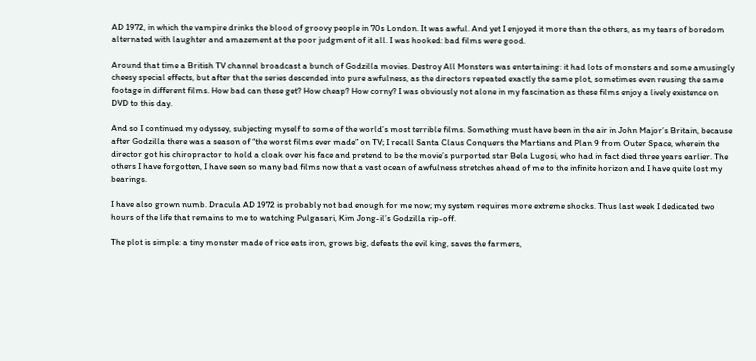AD 1972, in which the vampire drinks the blood of groovy people in 70s London. It was awful. And yet I enjoyed it more than the others, as my tears of boredom alternated with laughter and amazement at the poor judgment of it all. I was hooked: bad films were good.

Around that time a British TV channel broadcast a bunch of Godzilla movies. Destroy All Monsters was entertaining: it had lots of monsters and some amusingly cheesy special effects, but after that the series descended into pure awfulness, as the directors repeated exactly the same plot, sometimes even reusing the same footage in different films. How bad can these get? How cheap? How corny? I was obviously not alone in my fascination as these films enjoy a lively existence on DVD to this day.

And so I continued my odyssey, subjecting myself to some of the world’s most terrible films. Something must have been in the air in John Major’s Britain, because after Godzilla there was a season of “the worst films ever made” on TV; I recall Santa Claus Conquers the Martians and Plan 9 from Outer Space, wherein the director got his chiropractor to hold a cloak over his face and pretend to be the movie’s purported star Bela Lugosi, who had in fact died three years earlier. The others I have forgotten, I have seen so many bad films now that a vast ocean of awfulness stretches ahead of me to the infinite horizon and I have quite lost my bearings.

I have also grown numb. Dracula AD 1972 is probably not bad enough for me now; my system requires more extreme shocks. Thus last week I dedicated two hours of the life that remains to me to watching Pulgasari, Kim Jong-il’s Godzilla rip-off.

The plot is simple: a tiny monster made of rice eats iron, grows big, defeats the evil king, saves the farmers,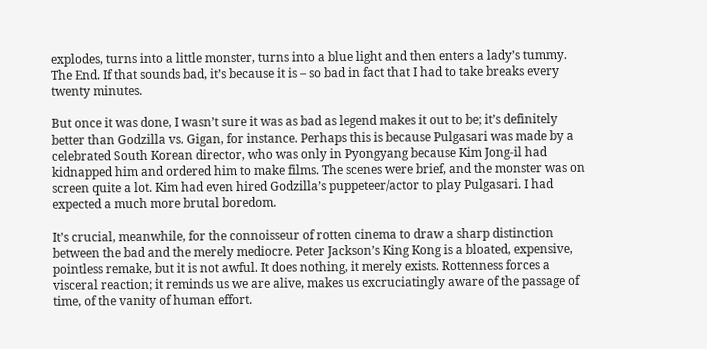explodes, turns into a little monster, turns into a blue light and then enters a lady’s tummy. The End. If that sounds bad, it’s because it is – so bad in fact that I had to take breaks every twenty minutes.

But once it was done, I wasn’t sure it was as bad as legend makes it out to be; it’s definitely better than Godzilla vs. Gigan, for instance. Perhaps this is because Pulgasari was made by a celebrated South Korean director, who was only in Pyongyang because Kim Jong-il had kidnapped him and ordered him to make films. The scenes were brief, and the monster was on screen quite a lot. Kim had even hired Godzilla’s puppeteer/actor to play Pulgasari. I had expected a much more brutal boredom.

It’s crucial, meanwhile, for the connoisseur of rotten cinema to draw a sharp distinction between the bad and the merely mediocre. Peter Jackson’s King Kong is a bloated, expensive, pointless remake, but it is not awful. It does nothing, it merely exists. Rottenness forces a visceral reaction; it reminds us we are alive, makes us excruciatingly aware of the passage of time, of the vanity of human effort.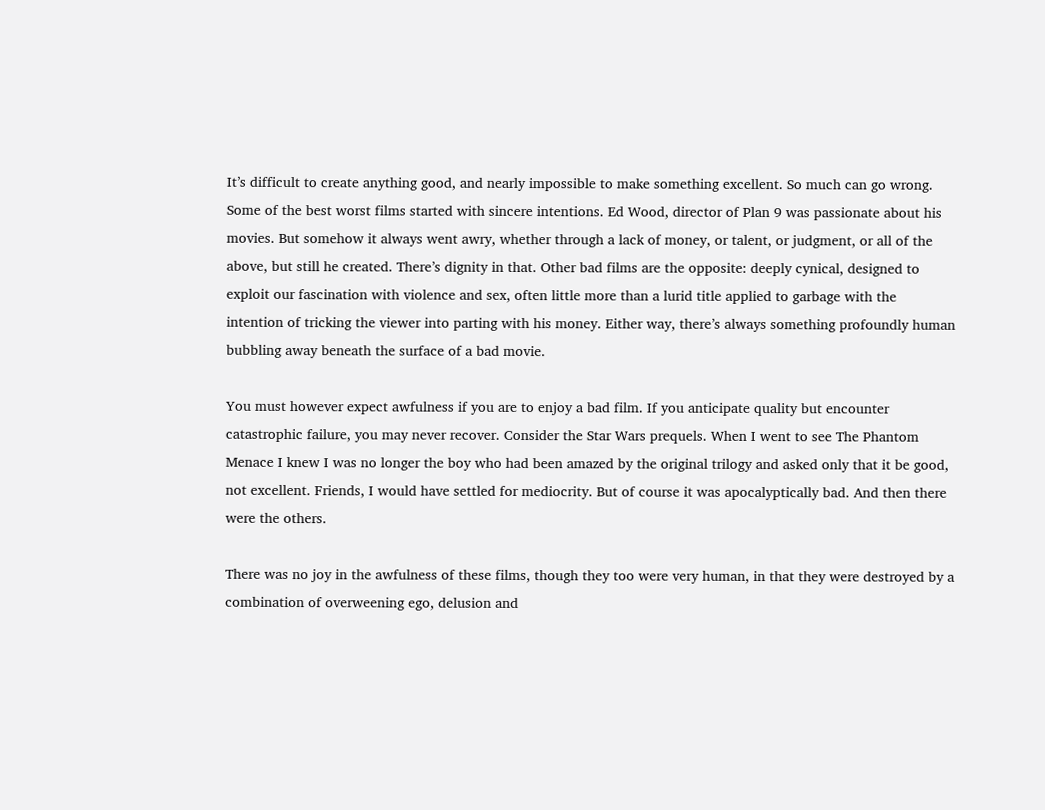It’s difficult to create anything good, and nearly impossible to make something excellent. So much can go wrong. Some of the best worst films started with sincere intentions. Ed Wood, director of Plan 9 was passionate about his movies. But somehow it always went awry, whether through a lack of money, or talent, or judgment, or all of the above, but still he created. There’s dignity in that. Other bad films are the opposite: deeply cynical, designed to exploit our fascination with violence and sex, often little more than a lurid title applied to garbage with the intention of tricking the viewer into parting with his money. Either way, there’s always something profoundly human bubbling away beneath the surface of a bad movie.

You must however expect awfulness if you are to enjoy a bad film. If you anticipate quality but encounter catastrophic failure, you may never recover. Consider the Star Wars prequels. When I went to see The Phantom Menace I knew I was no longer the boy who had been amazed by the original trilogy and asked only that it be good, not excellent. Friends, I would have settled for mediocrity. But of course it was apocalyptically bad. And then there were the others.

There was no joy in the awfulness of these films, though they too were very human, in that they were destroyed by a combination of overweening ego, delusion and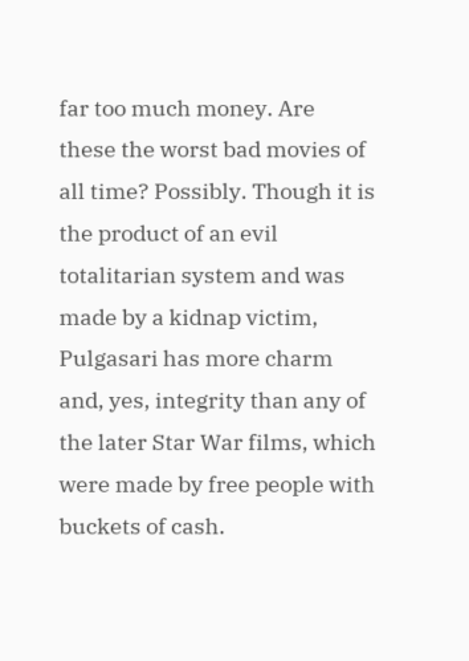far too much money. Are these the worst bad movies of all time? Possibly. Though it is the product of an evil totalitarian system and was made by a kidnap victim, Pulgasari has more charm and, yes, integrity than any of the later Star War films, which were made by free people with buckets of cash.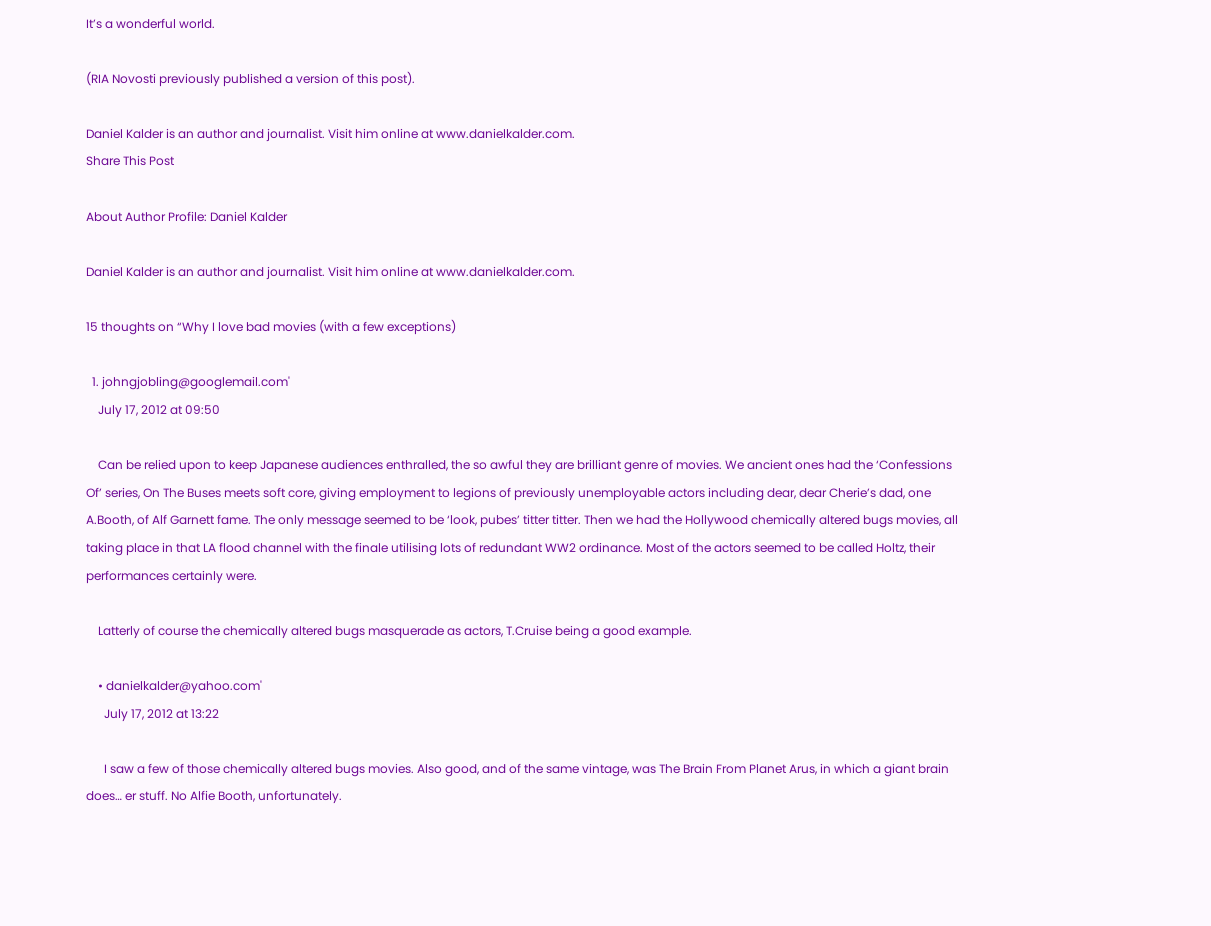It’s a wonderful world.

(RIA Novosti previously published a version of this post).

Daniel Kalder is an author and journalist. Visit him online at www.danielkalder.com.
Share This Post

About Author Profile: Daniel Kalder

Daniel Kalder is an author and journalist. Visit him online at www.danielkalder.com.

15 thoughts on “Why I love bad movies (with a few exceptions)

  1. johngjobling@googlemail.com'
    July 17, 2012 at 09:50

    Can be relied upon to keep Japanese audiences enthralled, the so awful they are brilliant genre of movies. We ancient ones had the ‘Confessions Of’ series, On The Buses meets soft core, giving employment to legions of previously unemployable actors including dear, dear Cherie’s dad, one A.Booth, of Alf Garnett fame. The only message seemed to be ‘look, pubes’ titter titter. Then we had the Hollywood chemically altered bugs movies, all taking place in that LA flood channel with the finale utilising lots of redundant WW2 ordinance. Most of the actors seemed to be called Holtz, their performances certainly were.

    Latterly of course the chemically altered bugs masquerade as actors, T.Cruise being a good example.

    • danielkalder@yahoo.com'
      July 17, 2012 at 13:22

      I saw a few of those chemically altered bugs movies. Also good, and of the same vintage, was The Brain From Planet Arus, in which a giant brain does… er stuff. No Alfie Booth, unfortunately.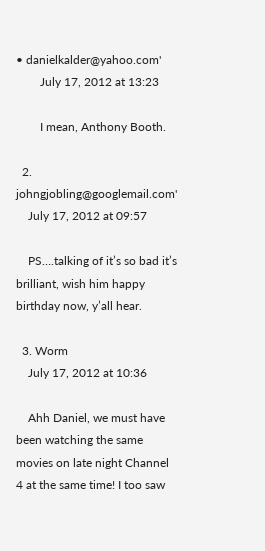• danielkalder@yahoo.com'
        July 17, 2012 at 13:23

        I mean, Anthony Booth.

  2. johngjobling@googlemail.com'
    July 17, 2012 at 09:57

    PS….talking of it’s so bad it’s brilliant, wish him happy birthday now, y’all hear.

  3. Worm
    July 17, 2012 at 10:36

    Ahh Daniel, we must have been watching the same movies on late night Channel 4 at the same time! I too saw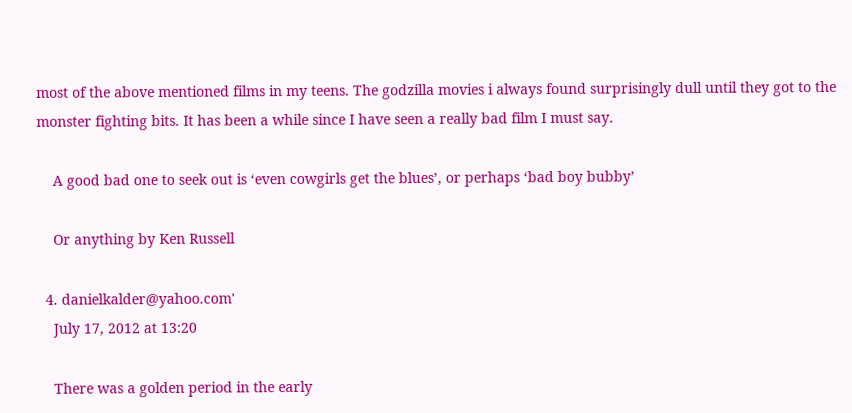most of the above mentioned films in my teens. The godzilla movies i always found surprisingly dull until they got to the monster fighting bits. It has been a while since I have seen a really bad film I must say.

    A good bad one to seek out is ‘even cowgirls get the blues’, or perhaps ‘bad boy bubby’

    Or anything by Ken Russell

  4. danielkalder@yahoo.com'
    July 17, 2012 at 13:20

    There was a golden period in the early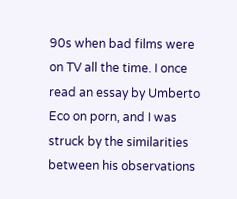90s when bad films were on TV all the time. I once read an essay by Umberto Eco on porn, and I was struck by the similarities between his observations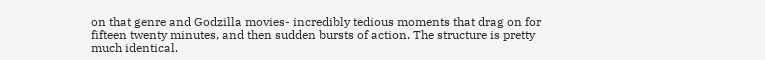on that genre and Godzilla movies- incredibly tedious moments that drag on for fifteen twenty minutes, and then sudden bursts of action. The structure is pretty much identical.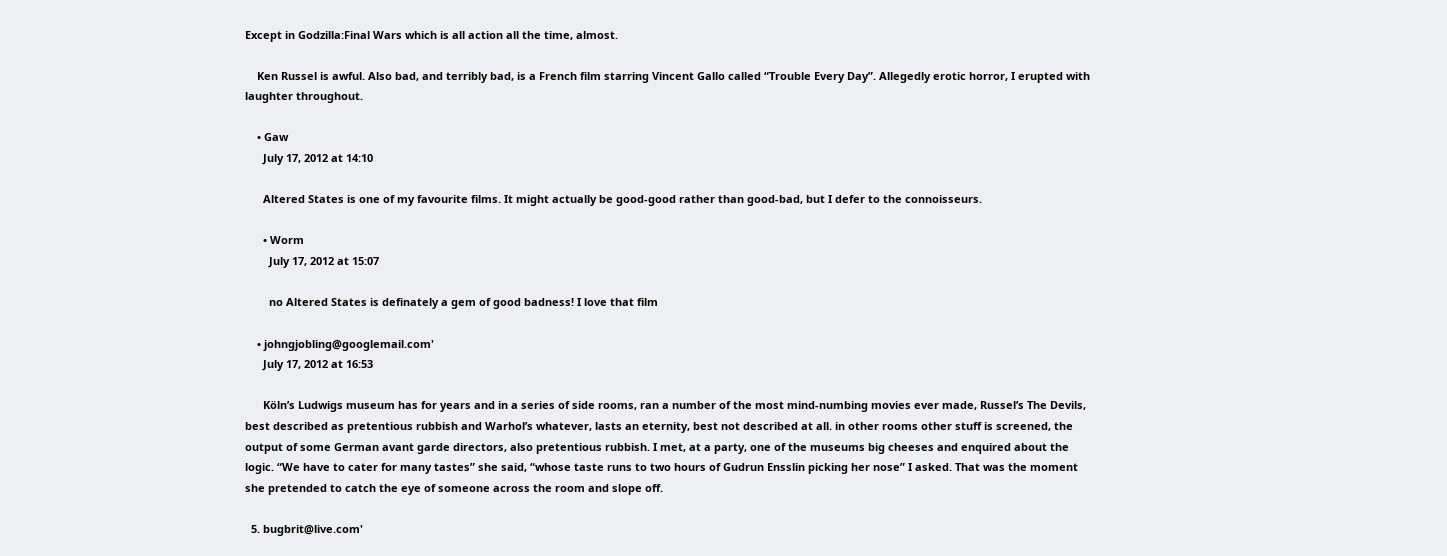Except in Godzilla:Final Wars which is all action all the time, almost.

    Ken Russel is awful. Also bad, and terribly bad, is a French film starring Vincent Gallo called “Trouble Every Day”. Allegedly erotic horror, I erupted with laughter throughout.

    • Gaw
      July 17, 2012 at 14:10

      Altered States is one of my favourite films. It might actually be good-good rather than good-bad, but I defer to the connoisseurs.

      • Worm
        July 17, 2012 at 15:07

        no Altered States is definately a gem of good badness! I love that film

    • johngjobling@googlemail.com'
      July 17, 2012 at 16:53

      Köln’s Ludwigs museum has for years and in a series of side rooms, ran a number of the most mind-numbing movies ever made, Russel’s The Devils, best described as pretentious rubbish and Warhol’s whatever, lasts an eternity, best not described at all. in other rooms other stuff is screened, the output of some German avant garde directors, also pretentious rubbish. I met, at a party, one of the museums big cheeses and enquired about the logic. “We have to cater for many tastes” she said, “whose taste runs to two hours of Gudrun Ensslin picking her nose” I asked. That was the moment she pretended to catch the eye of someone across the room and slope off.

  5. bugbrit@live.com'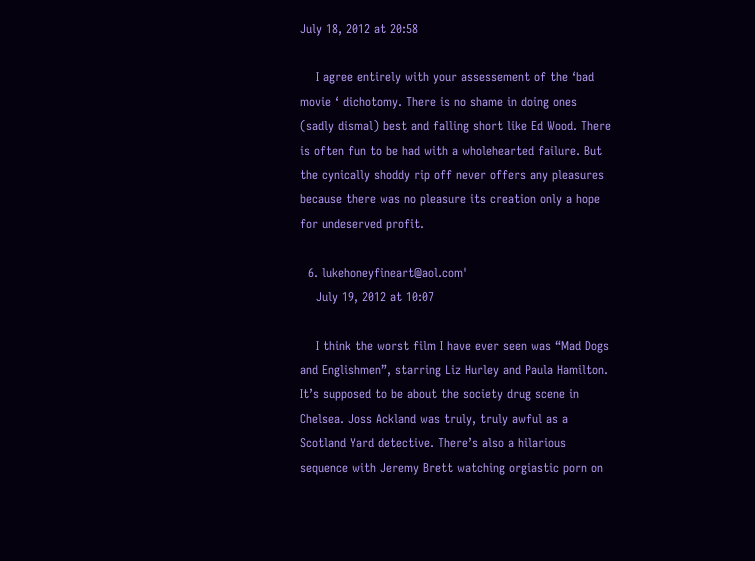July 18, 2012 at 20:58

    I agree entirely with your assessement of the ‘bad movie ‘ dichotomy. There is no shame in doing ones (sadly dismal) best and falling short like Ed Wood. There is often fun to be had with a wholehearted failure. But the cynically shoddy rip off never offers any pleasures because there was no pleasure its creation only a hope for undeserved profit.

  6. lukehoneyfineart@aol.com'
    July 19, 2012 at 10:07

    I think the worst film I have ever seen was “Mad Dogs and Englishmen”, starring Liz Hurley and Paula Hamilton. It’s supposed to be about the society drug scene in Chelsea. Joss Ackland was truly, truly awful as a Scotland Yard detective. There’s also a hilarious sequence with Jeremy Brett watching orgiastic porn on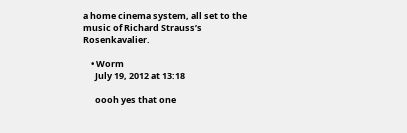a home cinema system, all set to the music of Richard Strauss’s Rosenkavalier.

    • Worm
      July 19, 2012 at 13:18

      oooh yes that one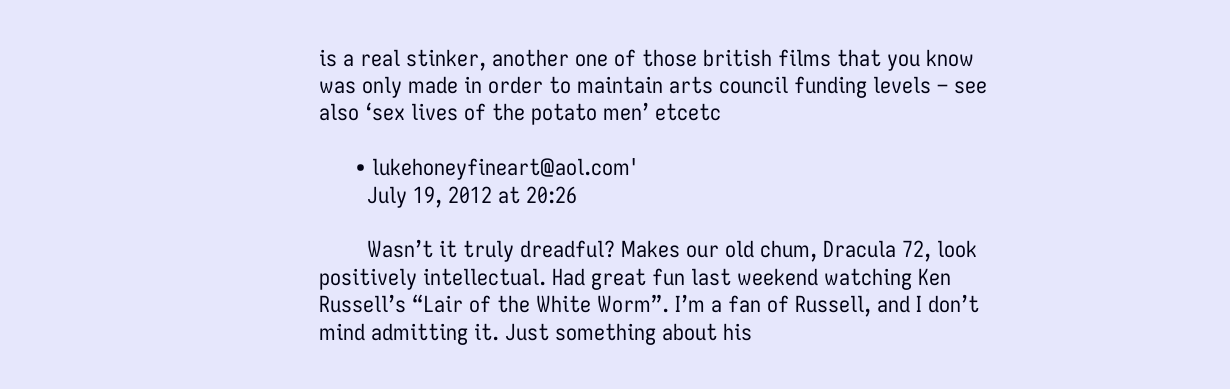is a real stinker, another one of those british films that you know was only made in order to maintain arts council funding levels – see also ‘sex lives of the potato men’ etcetc

      • lukehoneyfineart@aol.com'
        July 19, 2012 at 20:26

        Wasn’t it truly dreadful? Makes our old chum, Dracula 72, look positively intellectual. Had great fun last weekend watching Ken Russell’s “Lair of the White Worm”. I’m a fan of Russell, and I don’t mind admitting it. Just something about his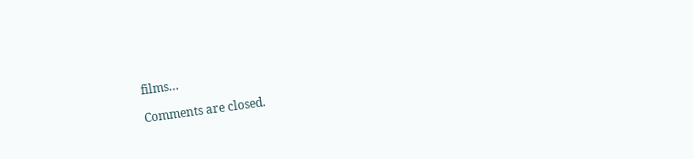films…

Comments are closed.